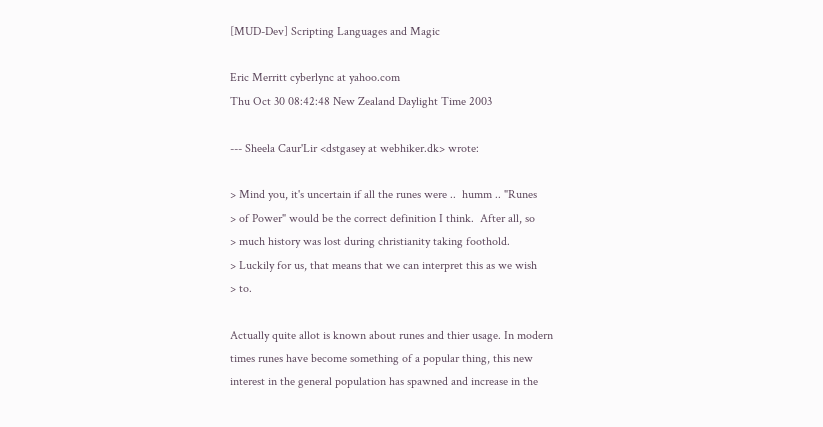[MUD-Dev] Scripting Languages and Magic

Eric Merritt cyberlync at yahoo.com
Thu Oct 30 08:42:48 New Zealand Daylight Time 2003

--- Sheela Caur'Lir <dstgasey at webhiker.dk> wrote:

> Mind you, it's uncertain if all the runes were ..  humm .. "Runes
> of Power" would be the correct definition I think.  After all, so
> much history was lost during christianity taking foothold.
> Luckily for us, that means that we can interpret this as we wish
> to.

Actually quite allot is known about runes and thier usage. In modern
times runes have become something of a popular thing, this new
interest in the general population has spawned and increase in the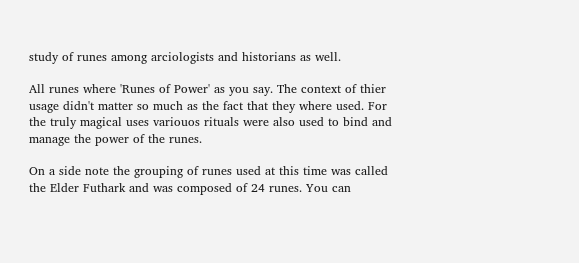study of runes among arciologists and historians as well.

All runes where 'Runes of Power' as you say. The context of thier
usage didn't matter so much as the fact that they where used. For
the truly magical uses variouos rituals were also used to bind and
manage the power of the runes.

On a side note the grouping of runes used at this time was called
the Elder Futhark and was composed of 24 runes. You can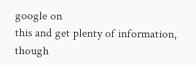google on
this and get plenty of information, though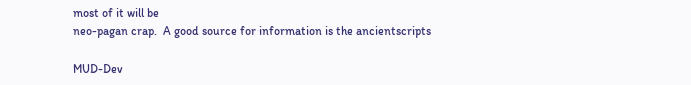most of it will be
neo-pagan crap.  A good source for information is the ancientscripts

MUD-Dev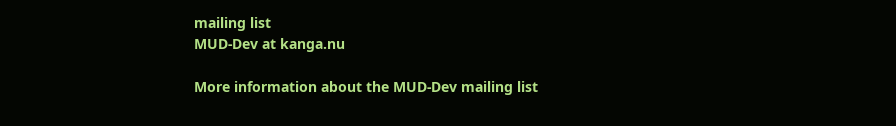mailing list
MUD-Dev at kanga.nu

More information about the MUD-Dev mailing list